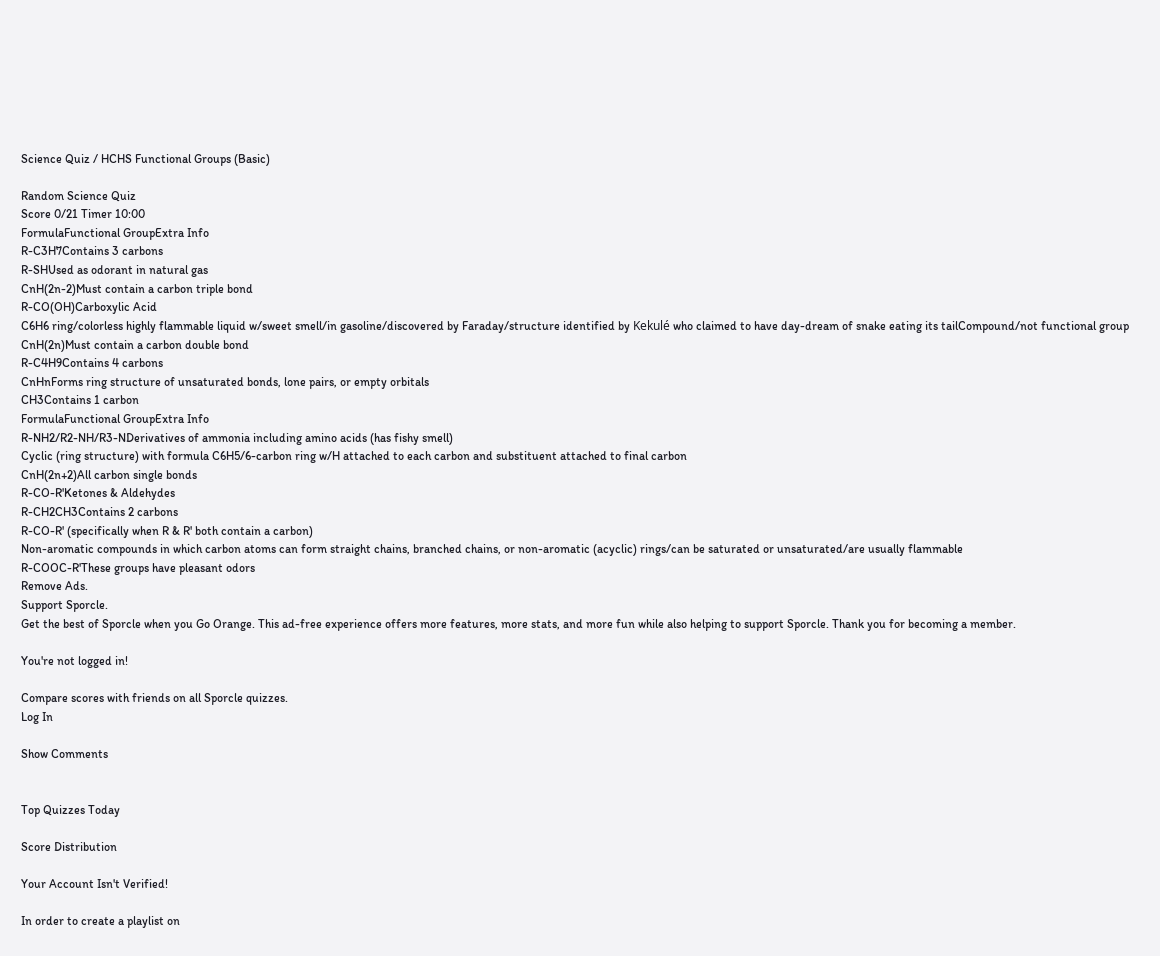Science Quiz / HCHS Functional Groups (Basic)

Random Science Quiz
Score 0/21 Timer 10:00
FormulaFunctional GroupExtra Info
R-C3H7Contains 3 carbons
R-SHUsed as odorant in natural gas
CnH(2n-2)Must contain a carbon triple bond
R-CO(OH)Carboxylic Acid
C6H6 ring/colorless highly flammable liquid w/sweet smell/in gasoline/discovered by Faraday/structure identified by Kekulé who claimed to have day-dream of snake eating its tailCompound/not functional group
CnH(2n)Must contain a carbon double bond
R-C4H9Contains 4 carbons
CnHnForms ring structure of unsaturated bonds, lone pairs, or empty orbitals
CH3Contains 1 carbon
FormulaFunctional GroupExtra Info
R-NH2/R2-NH/R3-NDerivatives of ammonia including amino acids (has fishy smell)
Cyclic (ring structure) with formula C6H5/6-carbon ring w/H attached to each carbon and substituent attached to final carbon
CnH(2n+2)All carbon single bonds
R-CO-R'Ketones & Aldehydes
R-CH2CH3Contains 2 carbons
R-CO-R' (specifically when R & R' both contain a carbon)
Non-aromatic compounds in which carbon atoms can form straight chains, branched chains, or non-aromatic (acyclic) rings/can be saturated or unsaturated/are usually flammable
R-COOC-R'These groups have pleasant odors
Remove Ads.
Support Sporcle.
Get the best of Sporcle when you Go Orange. This ad-free experience offers more features, more stats, and more fun while also helping to support Sporcle. Thank you for becoming a member.

You're not logged in!

Compare scores with friends on all Sporcle quizzes.
Log In

Show Comments


Top Quizzes Today

Score Distribution

Your Account Isn't Verified!

In order to create a playlist on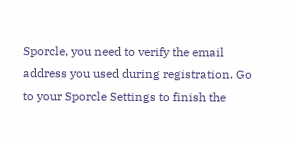Sporcle, you need to verify the email address you used during registration. Go to your Sporcle Settings to finish the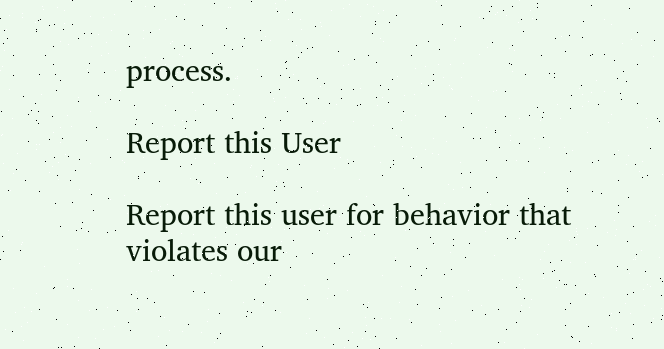process.

Report this User

Report this user for behavior that violates our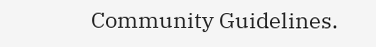Community Guidelines.